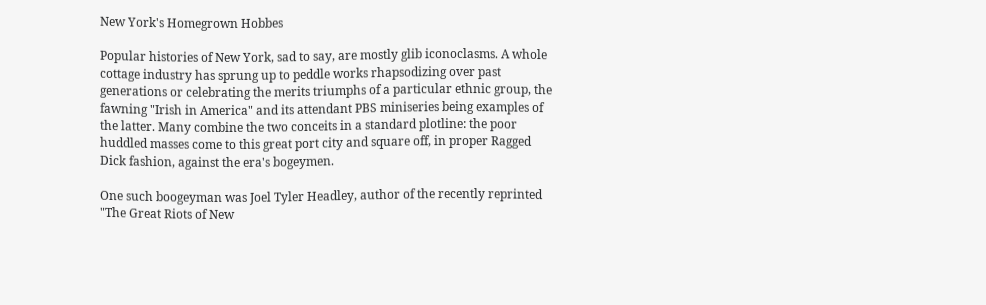New York's Homegrown Hobbes

Popular histories of New York, sad to say, are mostly glib iconoclasms. A whole cottage industry has sprung up to peddle works rhapsodizing over past generations or celebrating the merits triumphs of a particular ethnic group, the fawning "Irish in America" and its attendant PBS miniseries being examples of the latter. Many combine the two conceits in a standard plotline: the poor huddled masses come to this great port city and square off, in proper Ragged Dick fashion, against the era's bogeymen.

One such boogeyman was Joel Tyler Headley, author of the recently reprinted "The Great Riots of New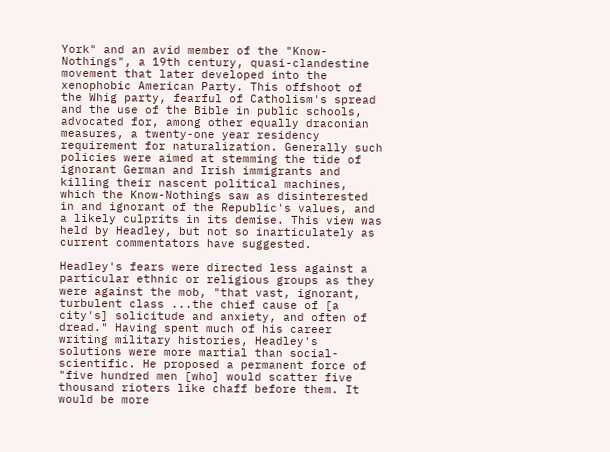York" and an avid member of the "Know-Nothings", a 19th century, quasi-clandestine movement that later developed into the xenophobic American Party. This offshoot of the Whig party, fearful of Catholism's spread and the use of the Bible in public schools, advocated for, among other equally draconian measures, a twenty-one year residency requirement for naturalization. Generally such policies were aimed at stemming the tide of ignorant German and Irish immigrants and killing their nascent political machines, which the Know-Nothings saw as disinterested in and ignorant of the Republic's values, and a likely culprits in its demise. This view was held by Headley, but not so inarticulately as current commentators have suggested.

Headley's fears were directed less against a particular ethnic or religious groups as they were against the mob, "that vast, ignorant, turbulent class ...the chief cause of [a city's] solicitude and anxiety, and often of dread." Having spent much of his career writing military histories, Headley's solutions were more martial than social-scientific. He proposed a permanent force of "five hundred men [who] would scatter five thousand rioters like chaff before them. It would be more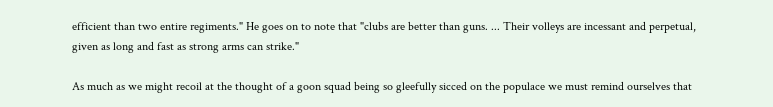efficient than two entire regiments." He goes on to note that "clubs are better than guns. ... Their volleys are incessant and perpetual, given as long and fast as strong arms can strike."

As much as we might recoil at the thought of a goon squad being so gleefully sicced on the populace we must remind ourselves that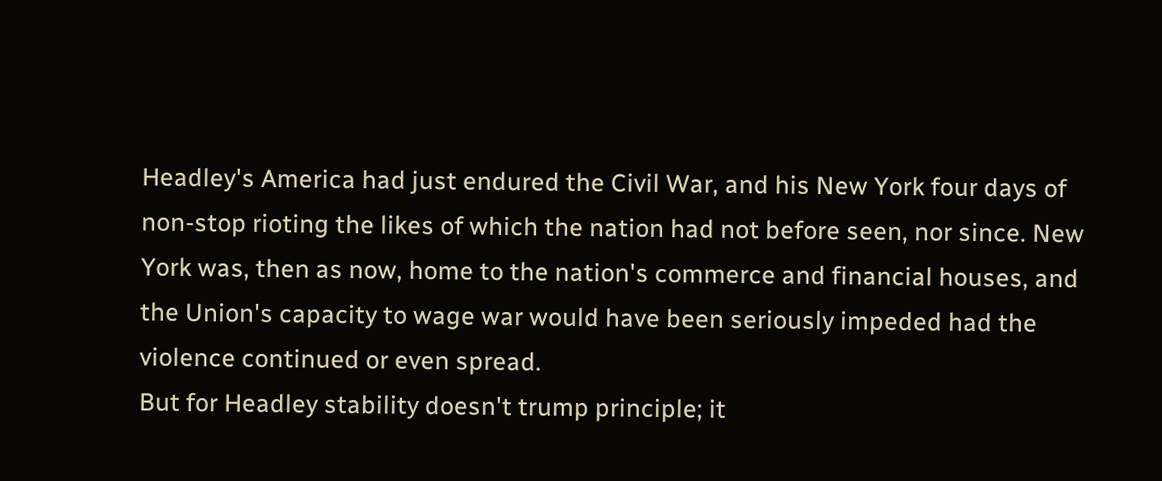Headley's America had just endured the Civil War, and his New York four days of non-stop rioting the likes of which the nation had not before seen, nor since. New York was, then as now, home to the nation's commerce and financial houses, and the Union's capacity to wage war would have been seriously impeded had the violence continued or even spread.
But for Headley stability doesn't trump principle; it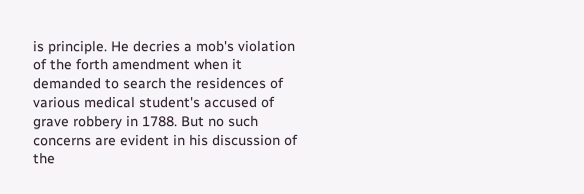is principle. He decries a mob's violation of the forth amendment when it demanded to search the residences of various medical student's accused of grave robbery in 1788. But no such concerns are evident in his discussion of the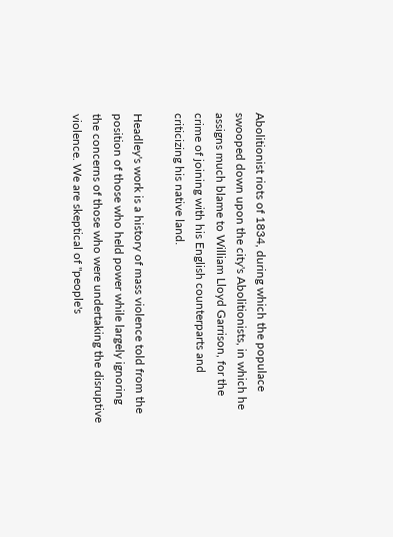Abolitionist riots of 1834, during which the populace swooped down upon the city's Abolitionists, in which he assigns much blame to William Lloyd Garrison, for the crime of joining with his English counterparts and criticizing his native land.

Headley's work is a history of mass violence told from the position of those who held power while largely ignoring the concerns of those who were undertaking the disruptive violence. We are skeptical of "people's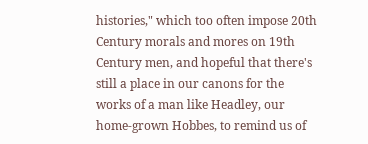histories," which too often impose 20th Century morals and mores on 19th Century men, and hopeful that there's still a place in our canons for the works of a man like Headley, our home-grown Hobbes, to remind us of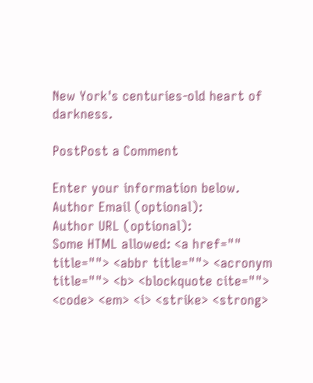New York's centuries-old heart of darkness.

PostPost a Comment

Enter your information below.
Author Email (optional):
Author URL (optional):
Some HTML allowed: <a href="" title=""> <abbr title=""> <acronym title=""> <b> <blockquote cite=""> <code> <em> <i> <strike> <strong>